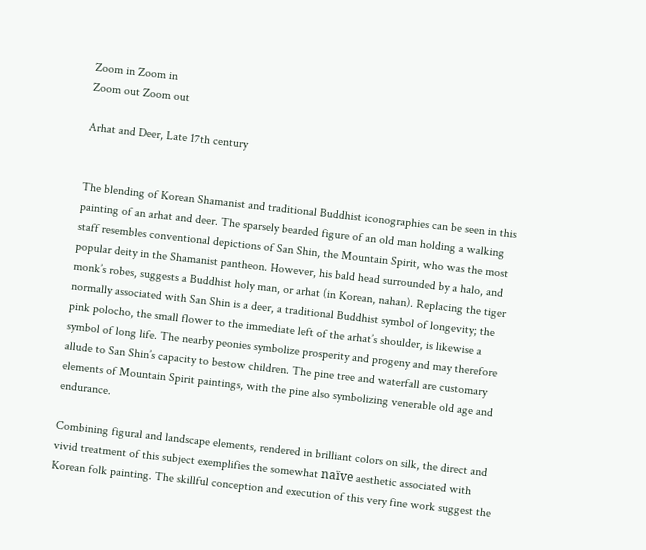Zoom in Zoom in
Zoom out Zoom out

Arhat and Deer, Late 17th century


The blending of Korean Shamanist and traditional Buddhist iconographies can be seen in this painting of an arhat and deer. The sparsely bearded figure of an old man holding a walking staff resembles conventional depictions of San Shin, the Mountain Spirit, who was the most popular deity in the Shamanist pantheon. However, his bald head surrounded by a halo, and monk’s robes, suggests a Buddhist holy man, or arhat (in Korean, nahan). Replacing the tiger normally associated with San Shin is a deer, a traditional Buddhist symbol of longevity; the pink polocho, the small flower to the immediate left of the arhat’s shoulder, is likewise a symbol of long life. The nearby peonies symbolize prosperity and progeny and may therefore allude to San Shin’s capacity to bestow children. The pine tree and waterfall are customary elements of Mountain Spirit paintings, with the pine also symbolizing venerable old age and endurance.

Combining figural and landscape elements, rendered in brilliant colors on silk, the direct and vivid treatment of this subject exemplifies the somewhat naïve aesthetic associated with Korean folk painting. The skillful conception and execution of this very fine work suggest the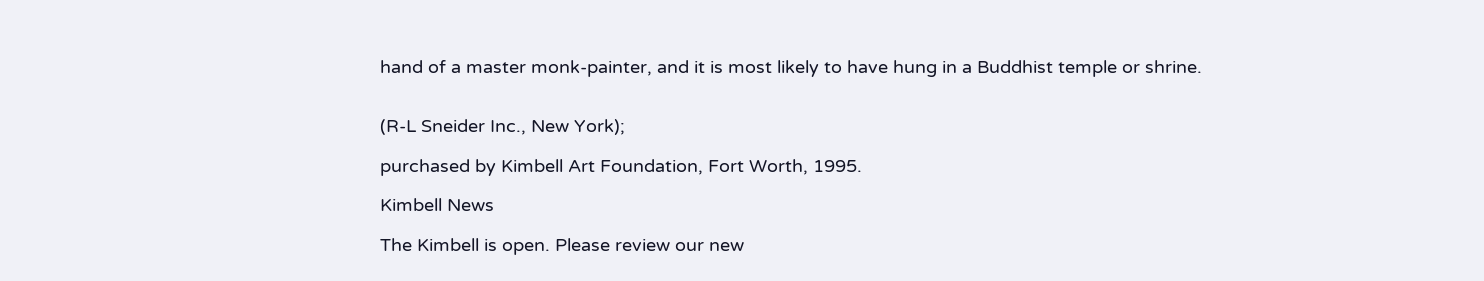hand of a master monk-painter, and it is most likely to have hung in a Buddhist temple or shrine.


(R-L Sneider Inc., New York);

purchased by Kimbell Art Foundation, Fort Worth, 1995.

Kimbell News

The Kimbell is open. Please review our new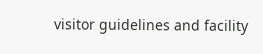visitor guidelines and facility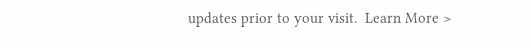updates prior to your visit.  Learn More >